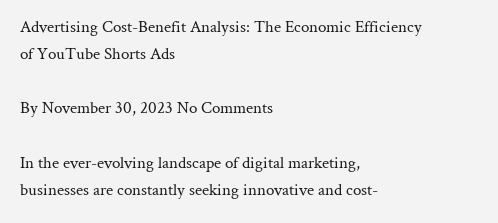Advertising Cost-Benefit Analysis: The Economic Efficiency of YouTube Shorts Ads

By November 30, 2023 No Comments

In the ever-evolving landscape of digital marketing, businesses are constantly seeking innovative and cost-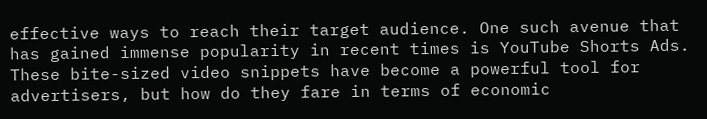effective ways to reach their target audience. One such avenue that has gained immense popularity in recent times is YouTube Shorts Ads. These bite-sized video snippets have become a powerful tool for advertisers, but how do they fare in terms of economic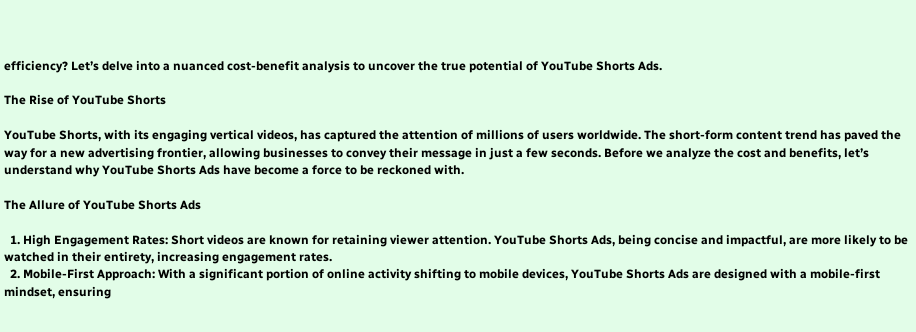efficiency? Let’s delve into a nuanced cost-benefit analysis to uncover the true potential of YouTube Shorts Ads.

The Rise of YouTube Shorts

YouTube Shorts, with its engaging vertical videos, has captured the attention of millions of users worldwide. The short-form content trend has paved the way for a new advertising frontier, allowing businesses to convey their message in just a few seconds. Before we analyze the cost and benefits, let’s understand why YouTube Shorts Ads have become a force to be reckoned with.

The Allure of YouTube Shorts Ads

  1. High Engagement Rates: Short videos are known for retaining viewer attention. YouTube Shorts Ads, being concise and impactful, are more likely to be watched in their entirety, increasing engagement rates.
  2. Mobile-First Approach: With a significant portion of online activity shifting to mobile devices, YouTube Shorts Ads are designed with a mobile-first mindset, ensuring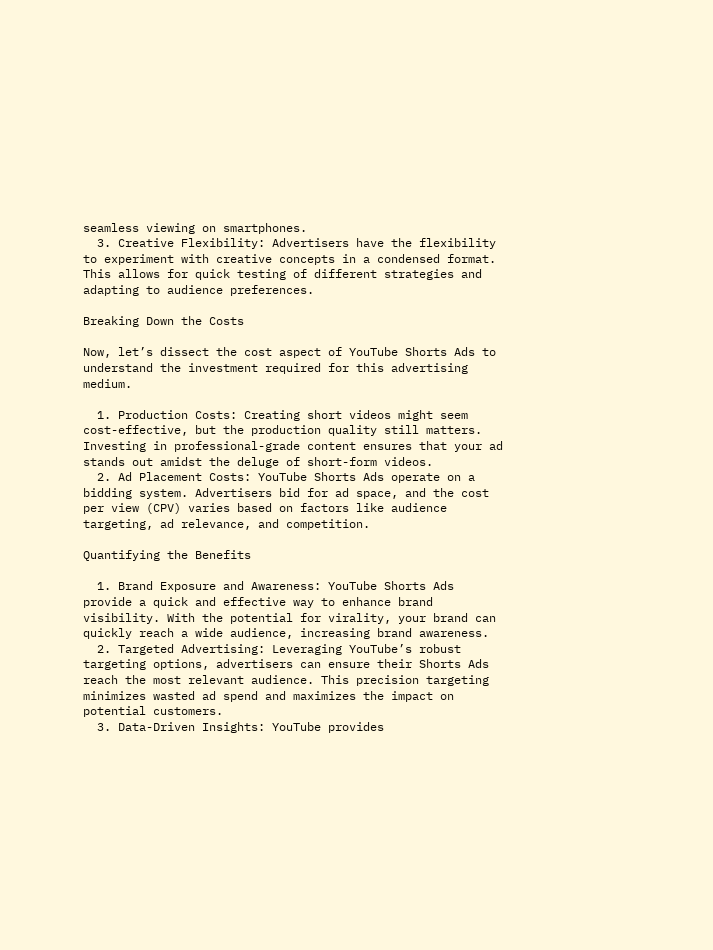seamless viewing on smartphones.
  3. Creative Flexibility: Advertisers have the flexibility to experiment with creative concepts in a condensed format. This allows for quick testing of different strategies and adapting to audience preferences.

Breaking Down the Costs

Now, let’s dissect the cost aspect of YouTube Shorts Ads to understand the investment required for this advertising medium.

  1. Production Costs: Creating short videos might seem cost-effective, but the production quality still matters. Investing in professional-grade content ensures that your ad stands out amidst the deluge of short-form videos.
  2. Ad Placement Costs: YouTube Shorts Ads operate on a bidding system. Advertisers bid for ad space, and the cost per view (CPV) varies based on factors like audience targeting, ad relevance, and competition.

Quantifying the Benefits

  1. Brand Exposure and Awareness: YouTube Shorts Ads provide a quick and effective way to enhance brand visibility. With the potential for virality, your brand can quickly reach a wide audience, increasing brand awareness.
  2. Targeted Advertising: Leveraging YouTube’s robust targeting options, advertisers can ensure their Shorts Ads reach the most relevant audience. This precision targeting minimizes wasted ad spend and maximizes the impact on potential customers.
  3. Data-Driven Insights: YouTube provides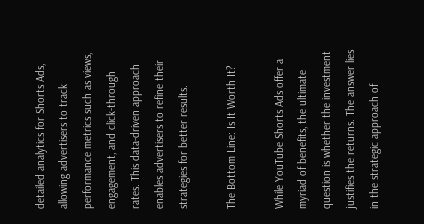detailed analytics for Shorts Ads, allowing advertisers to track performance metrics such as views, engagement, and click-through rates. This data-driven approach enables advertisers to refine their strategies for better results.

The Bottom Line: Is It Worth It?

While YouTube Shorts Ads offer a myriad of benefits, the ultimate question is whether the investment justifies the returns. The answer lies in the strategic approach of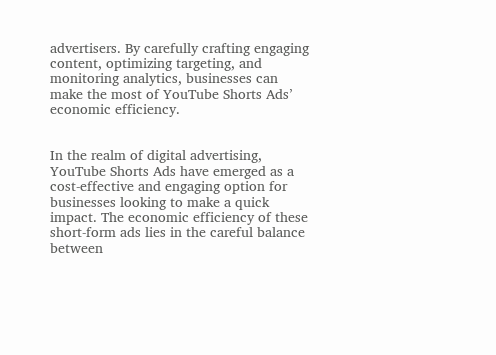advertisers. By carefully crafting engaging content, optimizing targeting, and monitoring analytics, businesses can make the most of YouTube Shorts Ads’ economic efficiency.


In the realm of digital advertising, YouTube Shorts Ads have emerged as a cost-effective and engaging option for businesses looking to make a quick impact. The economic efficiency of these short-form ads lies in the careful balance between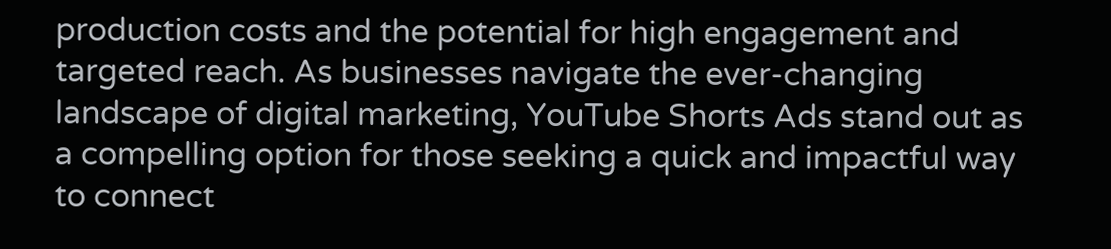production costs and the potential for high engagement and targeted reach. As businesses navigate the ever-changing landscape of digital marketing, YouTube Shorts Ads stand out as a compelling option for those seeking a quick and impactful way to connect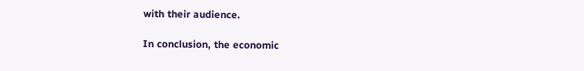with their audience.

In conclusion, the economic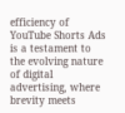efficiency of YouTube Shorts Ads is a testament to the evolving nature of digital advertising, where brevity meets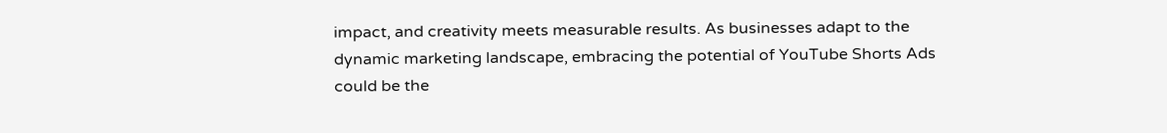impact, and creativity meets measurable results. As businesses adapt to the dynamic marketing landscape, embracing the potential of YouTube Shorts Ads could be the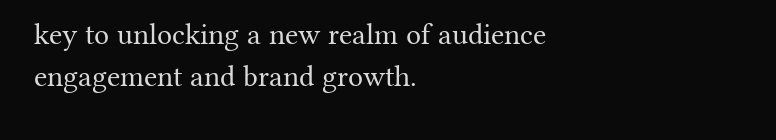key to unlocking a new realm of audience engagement and brand growth.